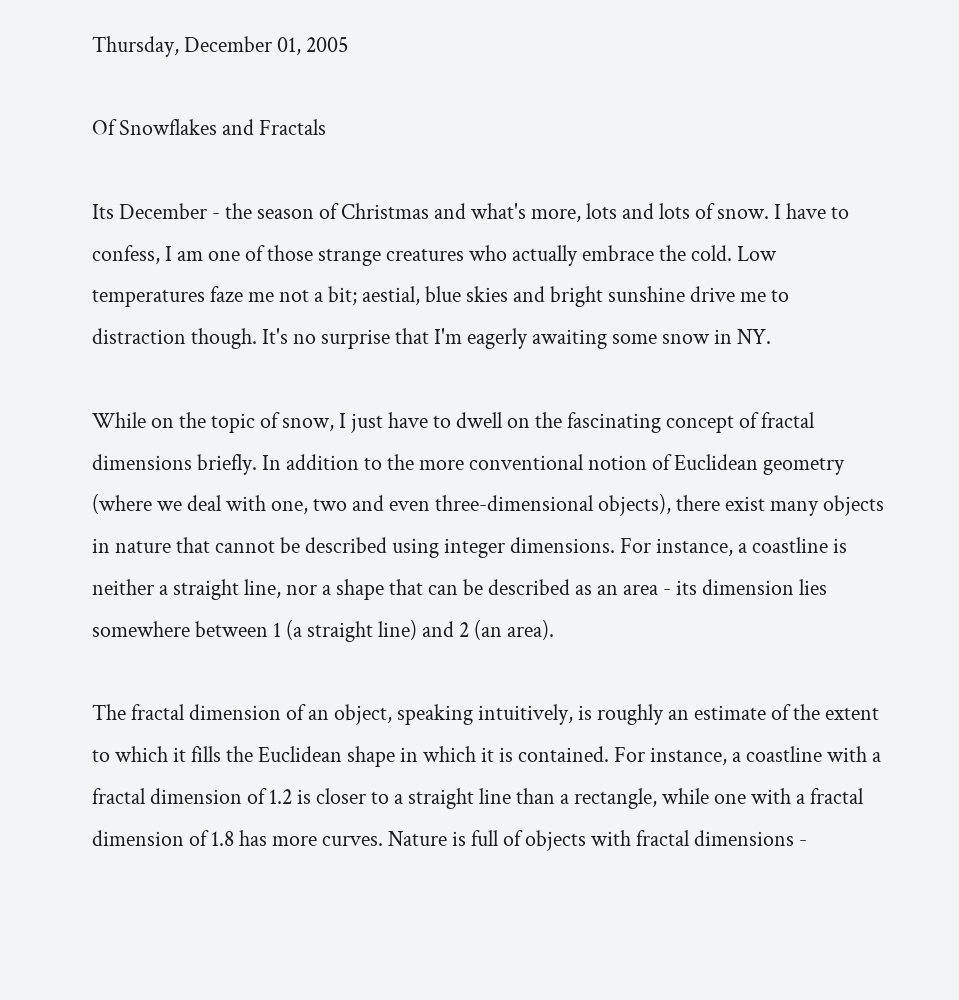Thursday, December 01, 2005

Of Snowflakes and Fractals

Its December - the season of Christmas and what's more, lots and lots of snow. I have to confess, I am one of those strange creatures who actually embrace the cold. Low temperatures faze me not a bit; aestial, blue skies and bright sunshine drive me to distraction though. It's no surprise that I'm eagerly awaiting some snow in NY.

While on the topic of snow, I just have to dwell on the fascinating concept of fractal dimensions briefly. In addition to the more conventional notion of Euclidean geometry (where we deal with one, two and even three-dimensional objects), there exist many objects in nature that cannot be described using integer dimensions. For instance, a coastline is neither a straight line, nor a shape that can be described as an area - its dimension lies somewhere between 1 (a straight line) and 2 (an area).

The fractal dimension of an object, speaking intuitively, is roughly an estimate of the extent to which it fills the Euclidean shape in which it is contained. For instance, a coastline with a fractal dimension of 1.2 is closer to a straight line than a rectangle, while one with a fractal dimension of 1.8 has more curves. Nature is full of objects with fractal dimensions -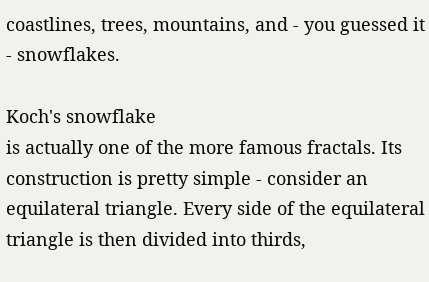coastlines, trees, mountains, and - you guessed it - snowflakes.

Koch's snowflake
is actually one of the more famous fractals. Its construction is pretty simple - consider an equilateral triangle. Every side of the equilateral triangle is then divided into thirds,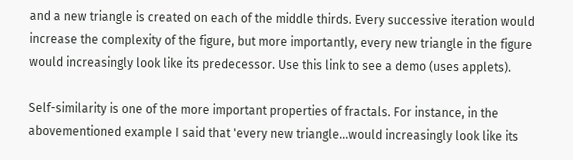and a new triangle is created on each of the middle thirds. Every successive iteration would increase the complexity of the figure, but more importantly, every new triangle in the figure would increasingly look like its predecessor. Use this link to see a demo (uses applets).

Self-similarity is one of the more important properties of fractals. For instance, in the abovementioned example I said that 'every new triangle...would increasingly look like its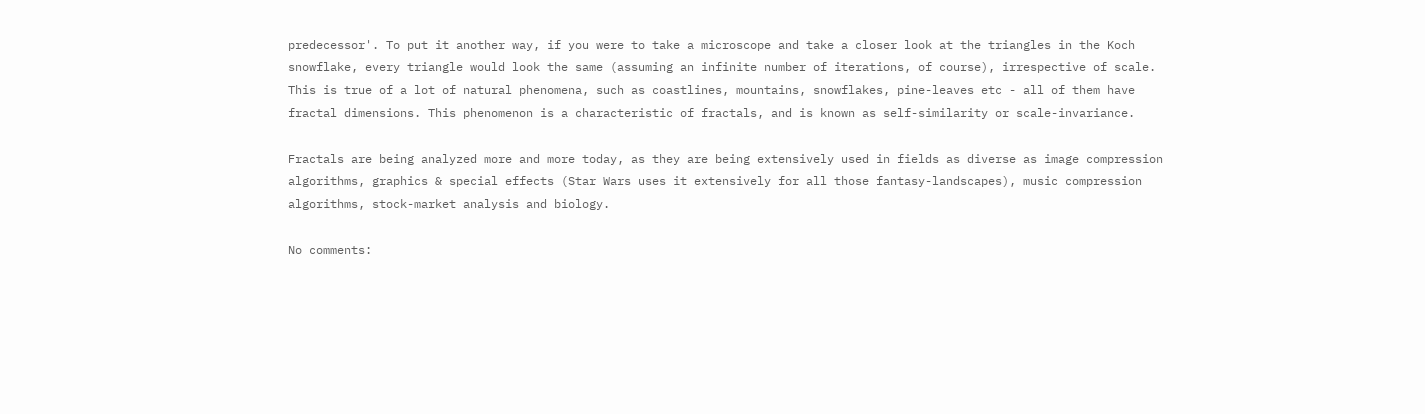predecessor'. To put it another way, if you were to take a microscope and take a closer look at the triangles in the Koch snowflake, every triangle would look the same (assuming an infinite number of iterations, of course), irrespective of scale. This is true of a lot of natural phenomena, such as coastlines, mountains, snowflakes, pine-leaves etc - all of them have fractal dimensions. This phenomenon is a characteristic of fractals, and is known as self-similarity or scale-invariance.

Fractals are being analyzed more and more today, as they are being extensively used in fields as diverse as image compression algorithms, graphics & special effects (Star Wars uses it extensively for all those fantasy-landscapes), music compression algorithms, stock-market analysis and biology.

No comments: